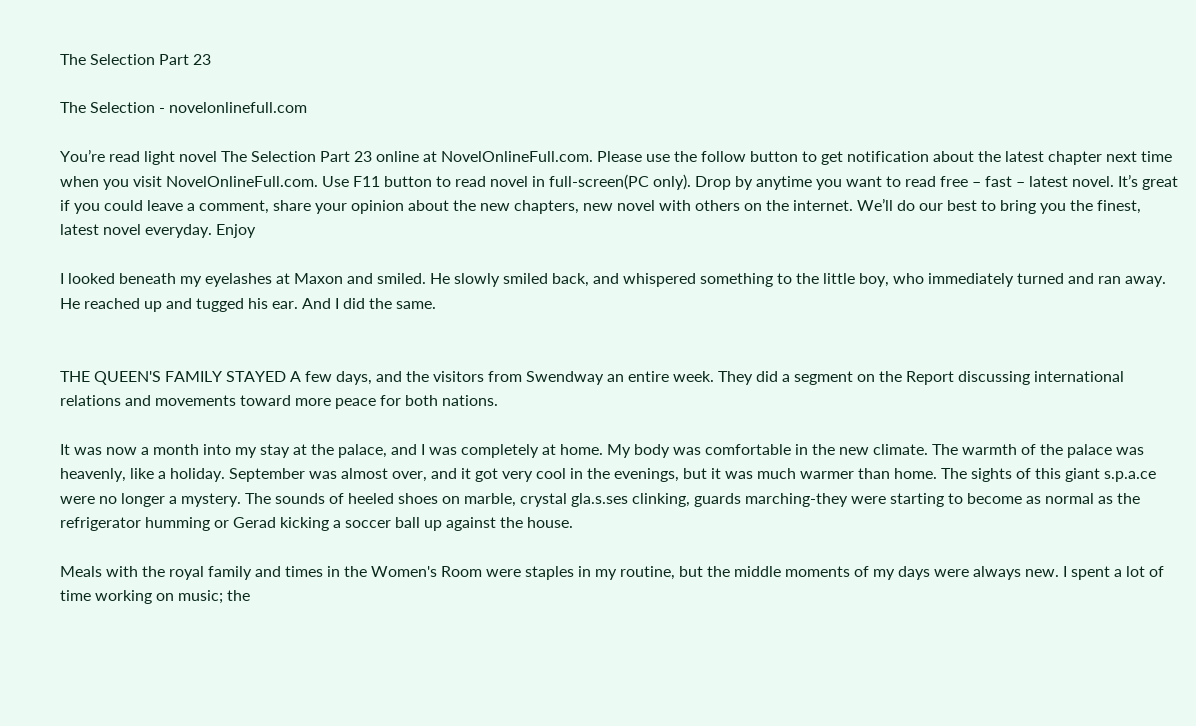The Selection Part 23

The Selection - novelonlinefull.com

You’re read light novel The Selection Part 23 online at NovelOnlineFull.com. Please use the follow button to get notification about the latest chapter next time when you visit NovelOnlineFull.com. Use F11 button to read novel in full-screen(PC only). Drop by anytime you want to read free – fast – latest novel. It’s great if you could leave a comment, share your opinion about the new chapters, new novel with others on the internet. We’ll do our best to bring you the finest, latest novel everyday. Enjoy

I looked beneath my eyelashes at Maxon and smiled. He slowly smiled back, and whispered something to the little boy, who immediately turned and ran away. He reached up and tugged his ear. And I did the same.


THE QUEEN'S FAMILY STAYED A few days, and the visitors from Swendway an entire week. They did a segment on the Report discussing international relations and movements toward more peace for both nations.

It was now a month into my stay at the palace, and I was completely at home. My body was comfortable in the new climate. The warmth of the palace was heavenly, like a holiday. September was almost over, and it got very cool in the evenings, but it was much warmer than home. The sights of this giant s.p.a.ce were no longer a mystery. The sounds of heeled shoes on marble, crystal gla.s.ses clinking, guards marching-they were starting to become as normal as the refrigerator humming or Gerad kicking a soccer ball up against the house.

Meals with the royal family and times in the Women's Room were staples in my routine, but the middle moments of my days were always new. I spent a lot of time working on music; the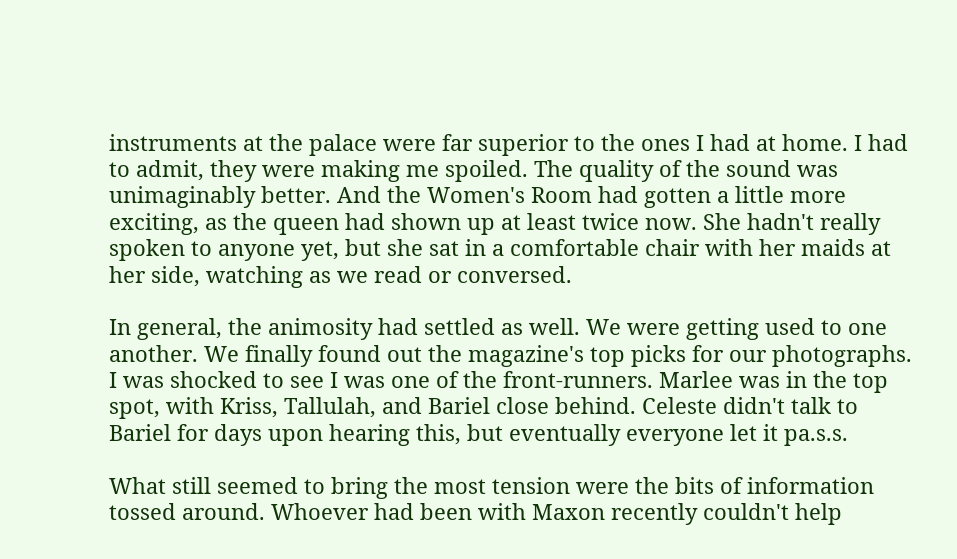instruments at the palace were far superior to the ones I had at home. I had to admit, they were making me spoiled. The quality of the sound was unimaginably better. And the Women's Room had gotten a little more exciting, as the queen had shown up at least twice now. She hadn't really spoken to anyone yet, but she sat in a comfortable chair with her maids at her side, watching as we read or conversed.

In general, the animosity had settled as well. We were getting used to one another. We finally found out the magazine's top picks for our photographs. I was shocked to see I was one of the front-runners. Marlee was in the top spot, with Kriss, Tallulah, and Bariel close behind. Celeste didn't talk to Bariel for days upon hearing this, but eventually everyone let it pa.s.s.

What still seemed to bring the most tension were the bits of information tossed around. Whoever had been with Maxon recently couldn't help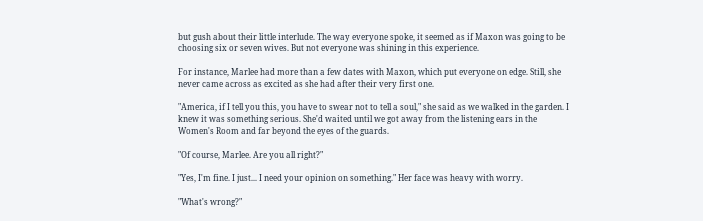but gush about their little interlude. The way everyone spoke, it seemed as if Maxon was going to be choosing six or seven wives. But not everyone was shining in this experience.

For instance, Marlee had more than a few dates with Maxon, which put everyone on edge. Still, she never came across as excited as she had after their very first one.

"America, if I tell you this, you have to swear not to tell a soul," she said as we walked in the garden. I knew it was something serious. She'd waited until we got away from the listening ears in the Women's Room and far beyond the eyes of the guards.

"Of course, Marlee. Are you all right?"

"Yes, I'm fine. I just... I need your opinion on something." Her face was heavy with worry.

"What's wrong?"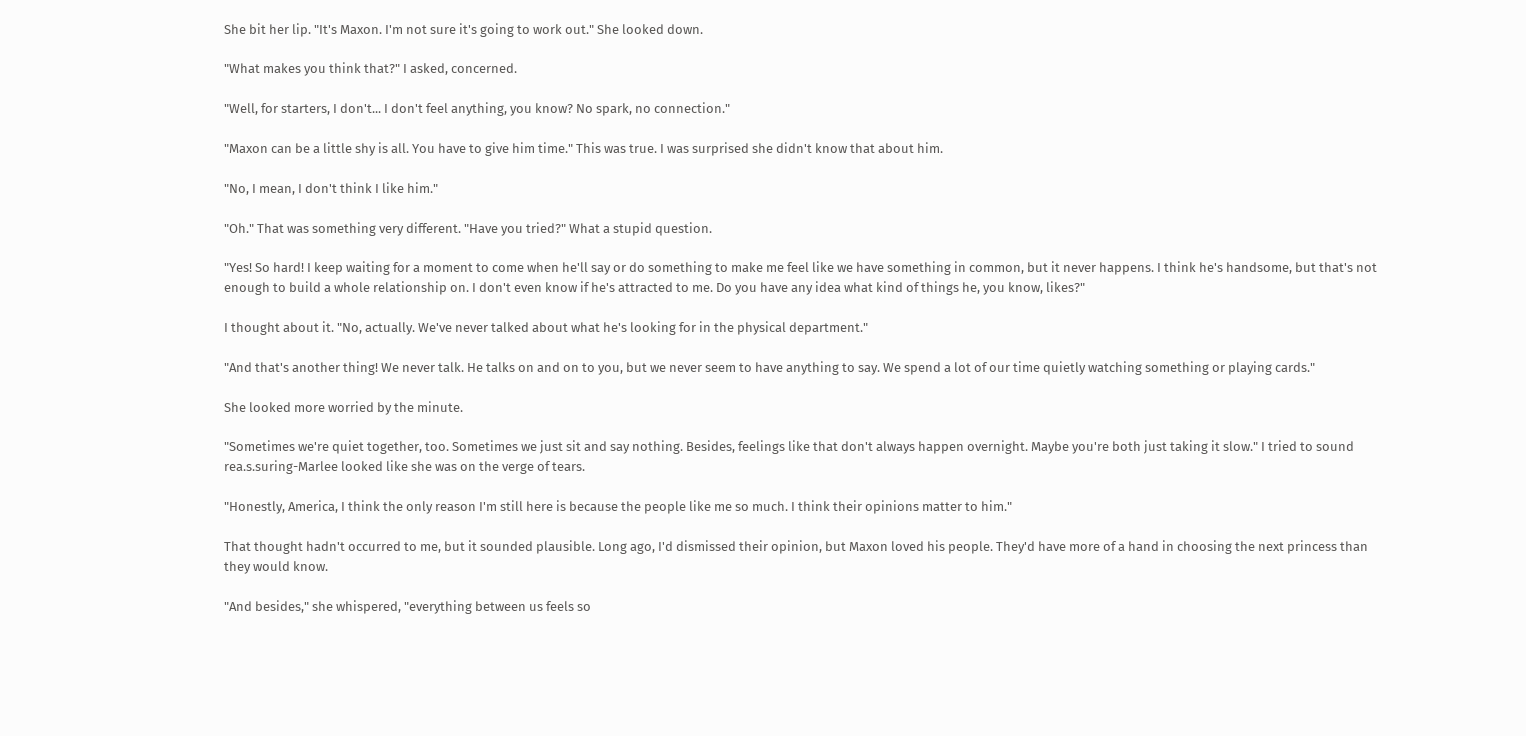She bit her lip. "It's Maxon. I'm not sure it's going to work out." She looked down.

"What makes you think that?" I asked, concerned.

"Well, for starters, I don't... I don't feel anything, you know? No spark, no connection."

"Maxon can be a little shy is all. You have to give him time." This was true. I was surprised she didn't know that about him.

"No, I mean, I don't think I like him."

"Oh." That was something very different. "Have you tried?" What a stupid question.

"Yes! So hard! I keep waiting for a moment to come when he'll say or do something to make me feel like we have something in common, but it never happens. I think he's handsome, but that's not enough to build a whole relationship on. I don't even know if he's attracted to me. Do you have any idea what kind of things he, you know, likes?"

I thought about it. "No, actually. We've never talked about what he's looking for in the physical department."

"And that's another thing! We never talk. He talks on and on to you, but we never seem to have anything to say. We spend a lot of our time quietly watching something or playing cards."

She looked more worried by the minute.

"Sometimes we're quiet together, too. Sometimes we just sit and say nothing. Besides, feelings like that don't always happen overnight. Maybe you're both just taking it slow." I tried to sound rea.s.suring-Marlee looked like she was on the verge of tears.

"Honestly, America, I think the only reason I'm still here is because the people like me so much. I think their opinions matter to him."

That thought hadn't occurred to me, but it sounded plausible. Long ago, I'd dismissed their opinion, but Maxon loved his people. They'd have more of a hand in choosing the next princess than they would know.

"And besides," she whispered, "everything between us feels so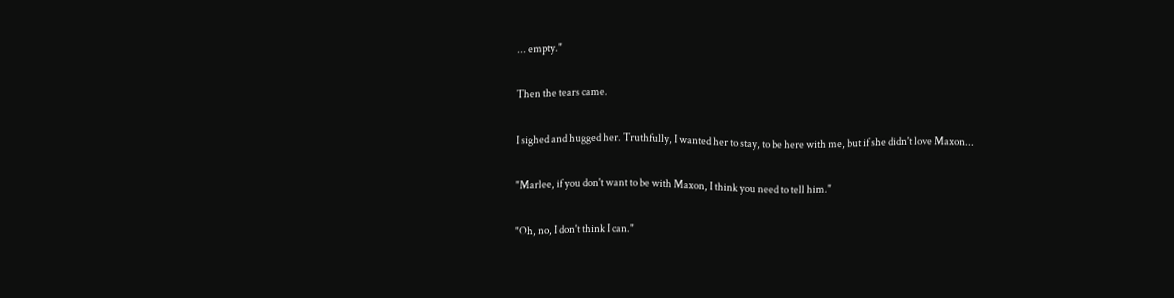... empty."

Then the tears came.

I sighed and hugged her. Truthfully, I wanted her to stay, to be here with me, but if she didn't love Maxon...

"Marlee, if you don't want to be with Maxon, I think you need to tell him."

"Oh, no, I don't think I can."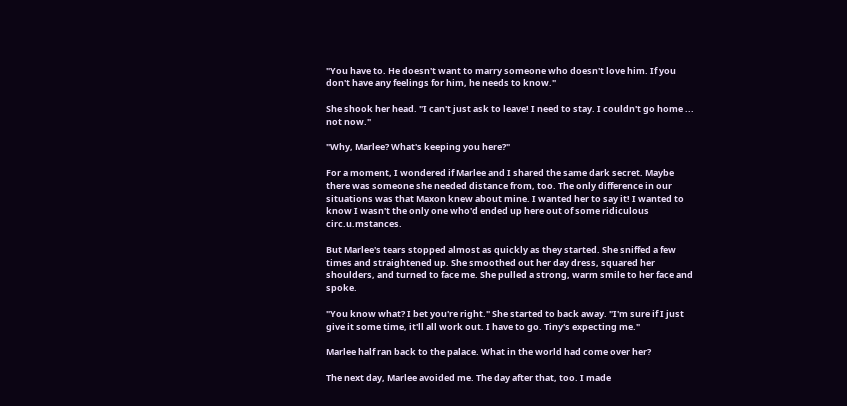"You have to. He doesn't want to marry someone who doesn't love him. If you don't have any feelings for him, he needs to know."

She shook her head. "I can't just ask to leave! I need to stay. I couldn't go home ... not now."

"Why, Marlee? What's keeping you here?"

For a moment, I wondered if Marlee and I shared the same dark secret. Maybe there was someone she needed distance from, too. The only difference in our situations was that Maxon knew about mine. I wanted her to say it! I wanted to know I wasn't the only one who'd ended up here out of some ridiculous circ.u.mstances.

But Marlee's tears stopped almost as quickly as they started. She sniffed a few times and straightened up. She smoothed out her day dress, squared her shoulders, and turned to face me. She pulled a strong, warm smile to her face and spoke.

"You know what? I bet you're right." She started to back away. "I'm sure if I just give it some time, it'll all work out. I have to go. Tiny's expecting me."

Marlee half ran back to the palace. What in the world had come over her?

The next day, Marlee avoided me. The day after that, too. I made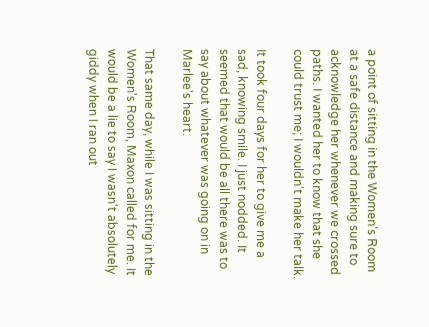a point of sitting in the Women's Room at a safe distance and making sure to acknowledge her whenever we crossed paths. I wanted her to know that she could trust me; I wouldn't make her talk.

It took four days for her to give me a sad, knowing smile. I just nodded. It seemed that would be all there was to say about whatever was going on in Marlee's heart.

That same day, while I was sitting in the Women's Room, Maxon called for me. It would be a lie to say I wasn't absolutely giddy when I ran out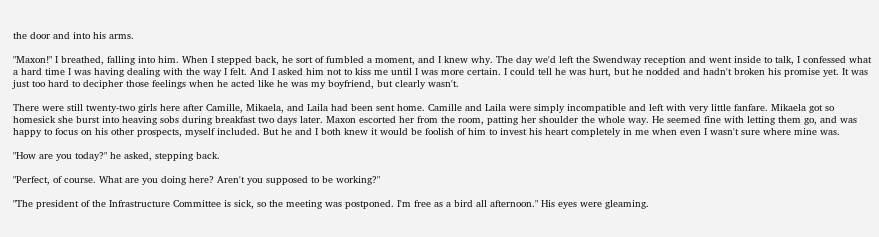the door and into his arms.

"Maxon!" I breathed, falling into him. When I stepped back, he sort of fumbled a moment, and I knew why. The day we'd left the Swendway reception and went inside to talk, I confessed what a hard time I was having dealing with the way I felt. And I asked him not to kiss me until I was more certain. I could tell he was hurt, but he nodded and hadn't broken his promise yet. It was just too hard to decipher those feelings when he acted like he was my boyfriend, but clearly wasn't.

There were still twenty-two girls here after Camille, Mikaela, and Laila had been sent home. Camille and Laila were simply incompatible and left with very little fanfare. Mikaela got so homesick she burst into heaving sobs during breakfast two days later. Maxon escorted her from the room, patting her shoulder the whole way. He seemed fine with letting them go, and was happy to focus on his other prospects, myself included. But he and I both knew it would be foolish of him to invest his heart completely in me when even I wasn't sure where mine was.

"How are you today?" he asked, stepping back.

"Perfect, of course. What are you doing here? Aren't you supposed to be working?"

"The president of the Infrastructure Committee is sick, so the meeting was postponed. I'm free as a bird all afternoon." His eyes were gleaming.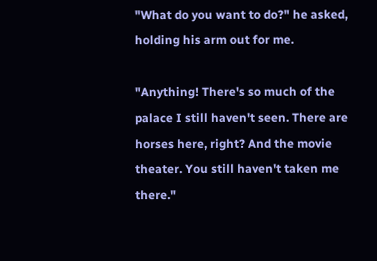"What do you want to do?" he asked, holding his arm out for me.

"Anything! There's so much of the palace I still haven't seen. There are horses here, right? And the movie theater. You still haven't taken me there."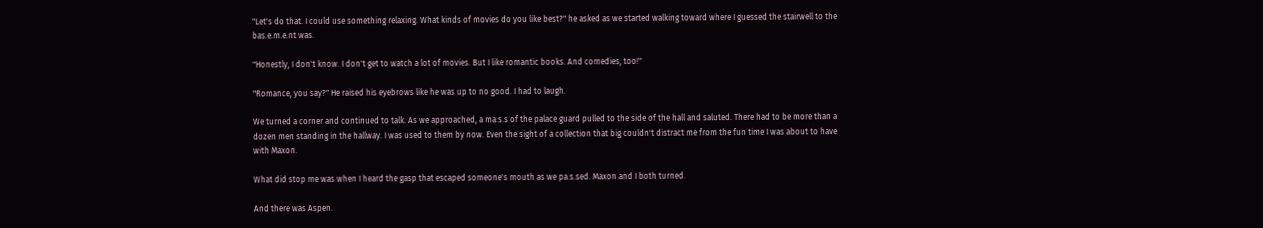"Let's do that. I could use something relaxing. What kinds of movies do you like best?" he asked as we started walking toward where I guessed the stairwell to the bas.e.m.e.nt was.

"Honestly, I don't know. I don't get to watch a lot of movies. But I like romantic books. And comedies, too!"

"Romance, you say?" He raised his eyebrows like he was up to no good. I had to laugh.

We turned a corner and continued to talk. As we approached, a ma.s.s of the palace guard pulled to the side of the hall and saluted. There had to be more than a dozen men standing in the hallway. I was used to them by now. Even the sight of a collection that big couldn't distract me from the fun time I was about to have with Maxon.

What did stop me was when I heard the gasp that escaped someone's mouth as we pa.s.sed. Maxon and I both turned.

And there was Aspen.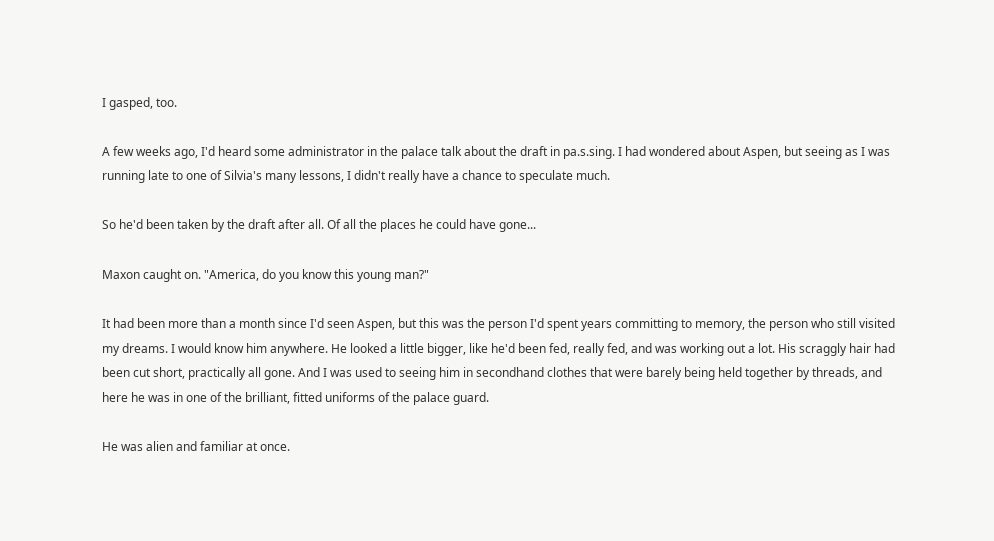I gasped, too.

A few weeks ago, I'd heard some administrator in the palace talk about the draft in pa.s.sing. I had wondered about Aspen, but seeing as I was running late to one of Silvia's many lessons, I didn't really have a chance to speculate much.

So he'd been taken by the draft after all. Of all the places he could have gone...

Maxon caught on. "America, do you know this young man?"

It had been more than a month since I'd seen Aspen, but this was the person I'd spent years committing to memory, the person who still visited my dreams. I would know him anywhere. He looked a little bigger, like he'd been fed, really fed, and was working out a lot. His scraggly hair had been cut short, practically all gone. And I was used to seeing him in secondhand clothes that were barely being held together by threads, and here he was in one of the brilliant, fitted uniforms of the palace guard.

He was alien and familiar at once.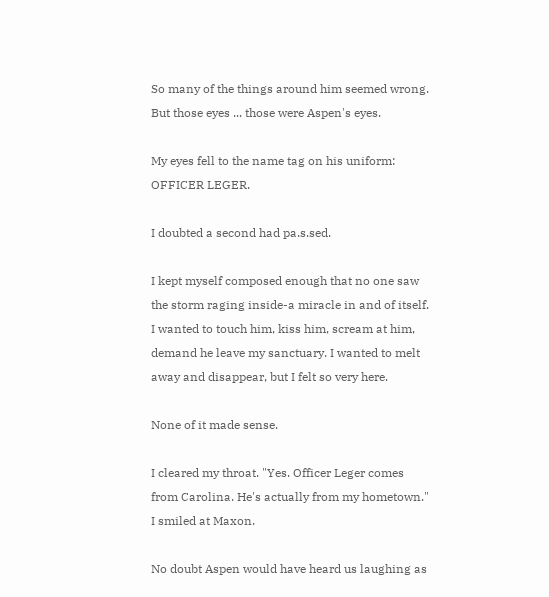So many of the things around him seemed wrong. But those eyes ... those were Aspen's eyes.

My eyes fell to the name tag on his uniform: OFFICER LEGER.

I doubted a second had pa.s.sed.

I kept myself composed enough that no one saw the storm raging inside-a miracle in and of itself. I wanted to touch him, kiss him, scream at him, demand he leave my sanctuary. I wanted to melt away and disappear, but I felt so very here.

None of it made sense.

I cleared my throat. "Yes. Officer Leger comes from Carolina. He's actually from my hometown." I smiled at Maxon.

No doubt Aspen would have heard us laughing as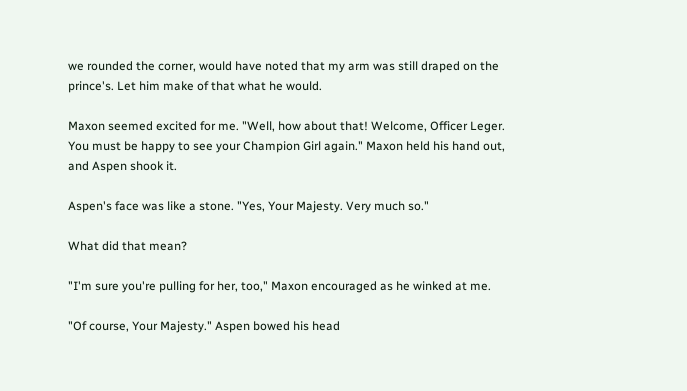we rounded the corner, would have noted that my arm was still draped on the prince's. Let him make of that what he would.

Maxon seemed excited for me. "Well, how about that! Welcome, Officer Leger. You must be happy to see your Champion Girl again." Maxon held his hand out, and Aspen shook it.

Aspen's face was like a stone. "Yes, Your Majesty. Very much so."

What did that mean?

"I'm sure you're pulling for her, too," Maxon encouraged as he winked at me.

"Of course, Your Majesty." Aspen bowed his head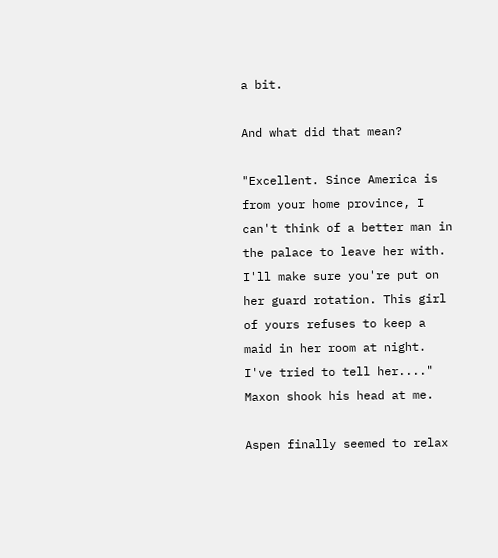a bit.

And what did that mean?

"Excellent. Since America is from your home province, I can't think of a better man in the palace to leave her with. I'll make sure you're put on her guard rotation. This girl of yours refuses to keep a maid in her room at night. I've tried to tell her...." Maxon shook his head at me.

Aspen finally seemed to relax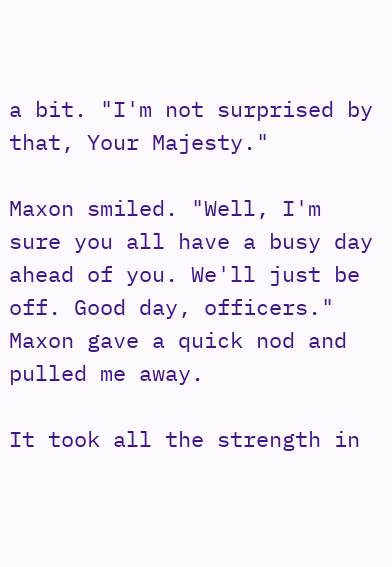a bit. "I'm not surprised by that, Your Majesty."

Maxon smiled. "Well, I'm sure you all have a busy day ahead of you. We'll just be off. Good day, officers." Maxon gave a quick nod and pulled me away.

It took all the strength in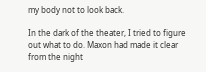my body not to look back.

In the dark of the theater, I tried to figure out what to do. Maxon had made it clear from the night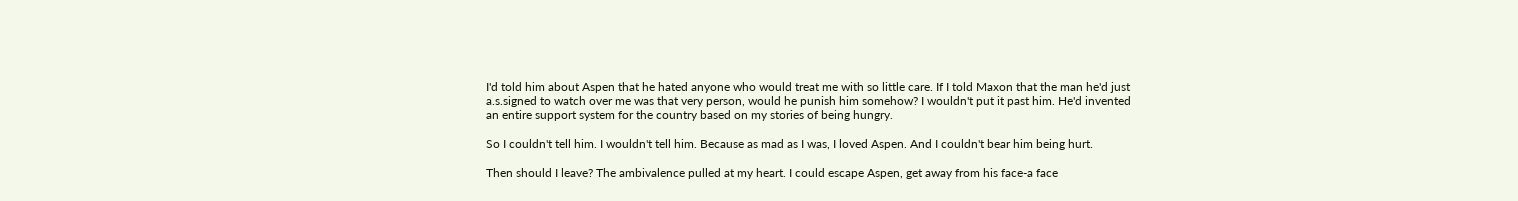I'd told him about Aspen that he hated anyone who would treat me with so little care. If I told Maxon that the man he'd just a.s.signed to watch over me was that very person, would he punish him somehow? I wouldn't put it past him. He'd invented an entire support system for the country based on my stories of being hungry.

So I couldn't tell him. I wouldn't tell him. Because as mad as I was, I loved Aspen. And I couldn't bear him being hurt.

Then should I leave? The ambivalence pulled at my heart. I could escape Aspen, get away from his face-a face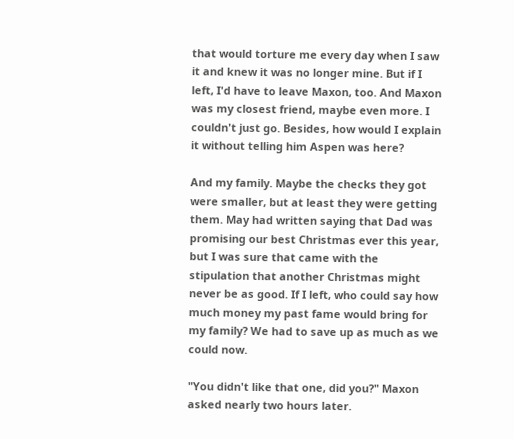that would torture me every day when I saw it and knew it was no longer mine. But if I left, I'd have to leave Maxon, too. And Maxon was my closest friend, maybe even more. I couldn't just go. Besides, how would I explain it without telling him Aspen was here?

And my family. Maybe the checks they got were smaller, but at least they were getting them. May had written saying that Dad was promising our best Christmas ever this year, but I was sure that came with the stipulation that another Christmas might never be as good. If I left, who could say how much money my past fame would bring for my family? We had to save up as much as we could now.

"You didn't like that one, did you?" Maxon asked nearly two hours later.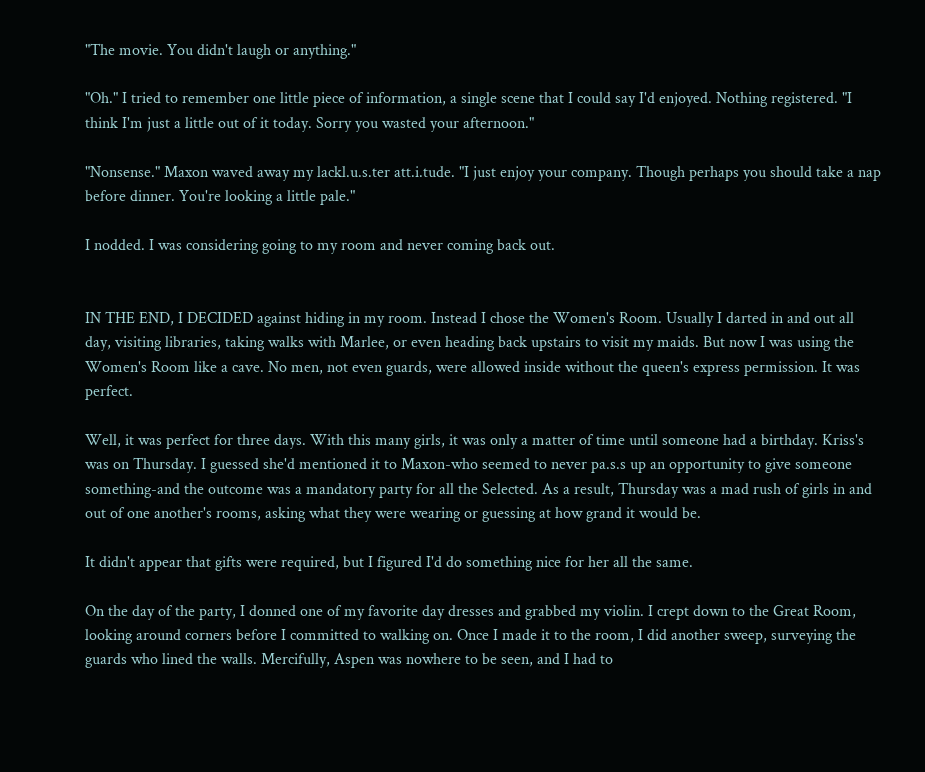"The movie. You didn't laugh or anything."

"Oh." I tried to remember one little piece of information, a single scene that I could say I'd enjoyed. Nothing registered. "I think I'm just a little out of it today. Sorry you wasted your afternoon."

"Nonsense." Maxon waved away my lackl.u.s.ter att.i.tude. "I just enjoy your company. Though perhaps you should take a nap before dinner. You're looking a little pale."

I nodded. I was considering going to my room and never coming back out.


IN THE END, I DECIDED against hiding in my room. Instead I chose the Women's Room. Usually I darted in and out all day, visiting libraries, taking walks with Marlee, or even heading back upstairs to visit my maids. But now I was using the Women's Room like a cave. No men, not even guards, were allowed inside without the queen's express permission. It was perfect.

Well, it was perfect for three days. With this many girls, it was only a matter of time until someone had a birthday. Kriss's was on Thursday. I guessed she'd mentioned it to Maxon-who seemed to never pa.s.s up an opportunity to give someone something-and the outcome was a mandatory party for all the Selected. As a result, Thursday was a mad rush of girls in and out of one another's rooms, asking what they were wearing or guessing at how grand it would be.

It didn't appear that gifts were required, but I figured I'd do something nice for her all the same.

On the day of the party, I donned one of my favorite day dresses and grabbed my violin. I crept down to the Great Room, looking around corners before I committed to walking on. Once I made it to the room, I did another sweep, surveying the guards who lined the walls. Mercifully, Aspen was nowhere to be seen, and I had to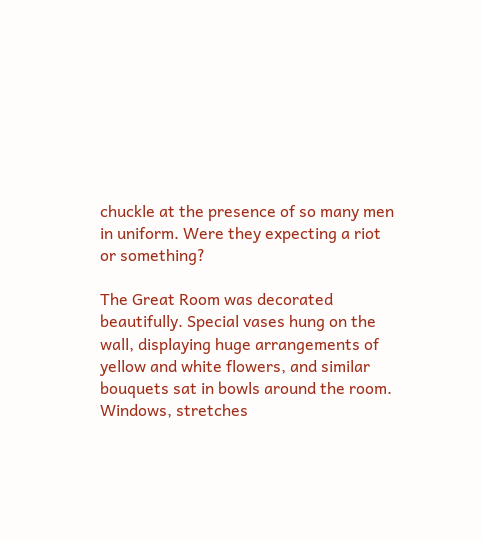chuckle at the presence of so many men in uniform. Were they expecting a riot or something?

The Great Room was decorated beautifully. Special vases hung on the wall, displaying huge arrangements of yellow and white flowers, and similar bouquets sat in bowls around the room. Windows, stretches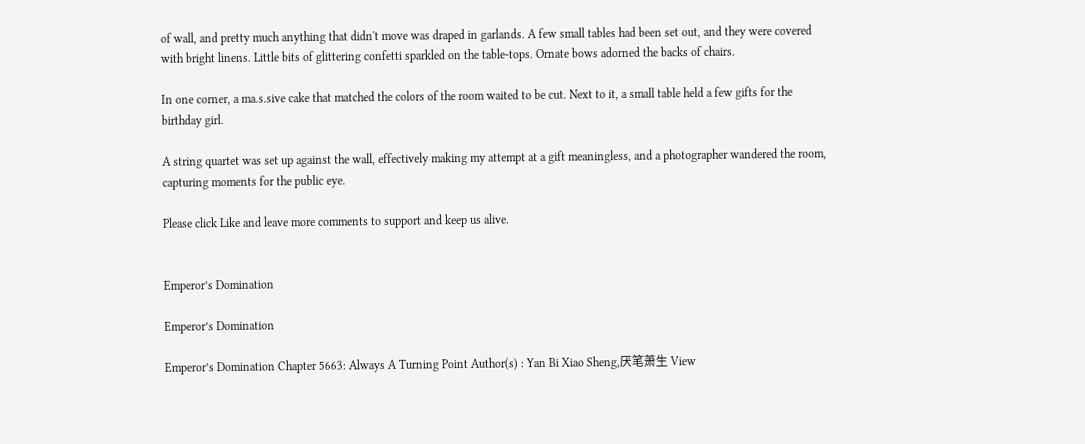of wall, and pretty much anything that didn't move was draped in garlands. A few small tables had been set out, and they were covered with bright linens. Little bits of glittering confetti sparkled on the table-tops. Ornate bows adorned the backs of chairs.

In one corner, a ma.s.sive cake that matched the colors of the room waited to be cut. Next to it, a small table held a few gifts for the birthday girl.

A string quartet was set up against the wall, effectively making my attempt at a gift meaningless, and a photographer wandered the room, capturing moments for the public eye.

Please click Like and leave more comments to support and keep us alive.


Emperor’s Domination

Emperor’s Domination

Emperor’s Domination Chapter 5663: Always A Turning Point Author(s) : Yan Bi Xiao Sheng,厌笔萧生 View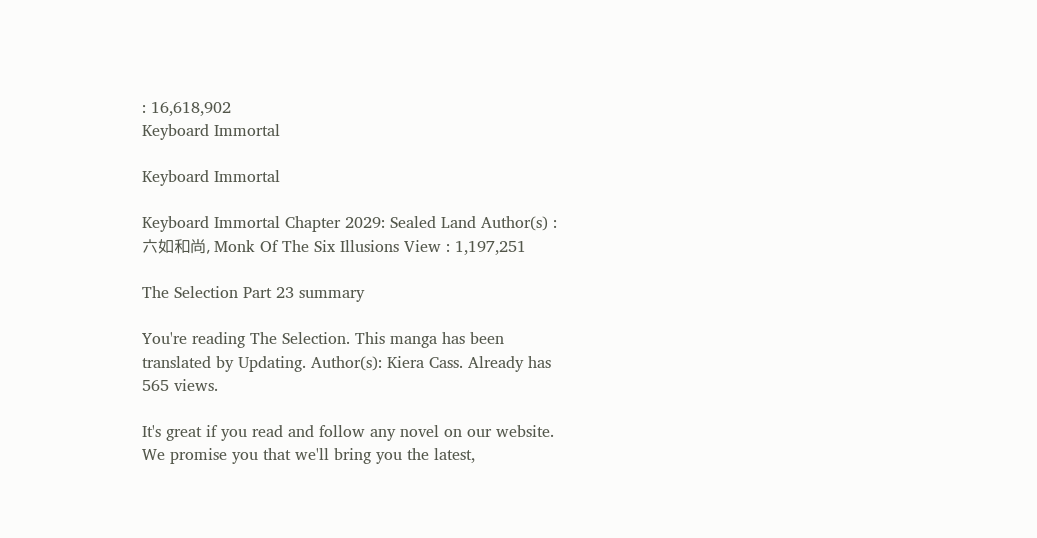: 16,618,902
Keyboard Immortal

Keyboard Immortal

Keyboard Immortal Chapter 2029: Sealed Land Author(s) : 六如和尚, Monk Of The Six Illusions View : 1,197,251

The Selection Part 23 summary

You're reading The Selection. This manga has been translated by Updating. Author(s): Kiera Cass. Already has 565 views.

It's great if you read and follow any novel on our website. We promise you that we'll bring you the latest,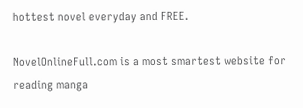hottest novel everyday and FREE.

NovelOnlineFull.com is a most smartest website for reading manga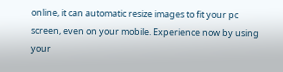online, it can automatic resize images to fit your pc screen, even on your mobile. Experience now by using your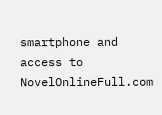smartphone and access to NovelOnlineFull.com